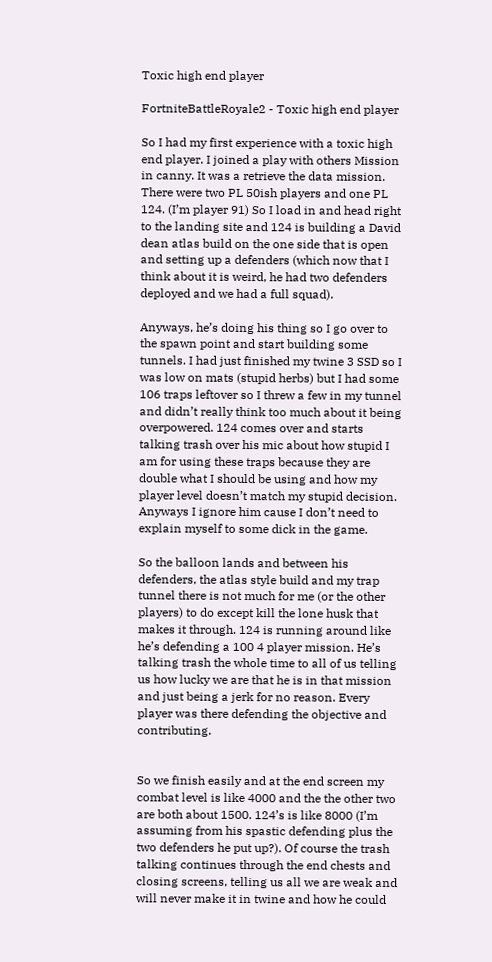Toxic high end player

FortniteBattleRoyale2 - Toxic high end player

So I had my first experience with a toxic high end player. I joined a play with others Mission in canny. It was a retrieve the data mission. There were two PL 50ish players and one PL 124. (I’m player 91) So I load in and head right to the landing site and 124 is building a David dean atlas build on the one side that is open and setting up a defenders (which now that I think about it is weird, he had two defenders deployed and we had a full squad).

Anyways, he’s doing his thing so I go over to the spawn point and start building some tunnels. I had just finished my twine 3 SSD so I was low on mats (stupid herbs) but I had some 106 traps leftover so I threw a few in my tunnel and didn’t really think too much about it being overpowered. 124 comes over and starts talking trash over his mic about how stupid I am for using these traps because they are double what I should be using and how my player level doesn’t match my stupid decision. Anyways I ignore him cause I don’t need to explain myself to some dick in the game.

So the balloon lands and between his defenders, the atlas style build and my trap tunnel there is not much for me (or the other players) to do except kill the lone husk that makes it through. 124 is running around like he’s defending a 100 4 player mission. He’s talking trash the whole time to all of us telling us how lucky we are that he is in that mission and just being a jerk for no reason. Every player was there defending the objective and contributing.


So we finish easily and at the end screen my combat level is like 4000 and the the other two are both about 1500. 124’s is like 8000 (I’m assuming from his spastic defending plus the two defenders he put up?). Of course the trash talking continues through the end chests and closing screens, telling us all we are weak and will never make it in twine and how he could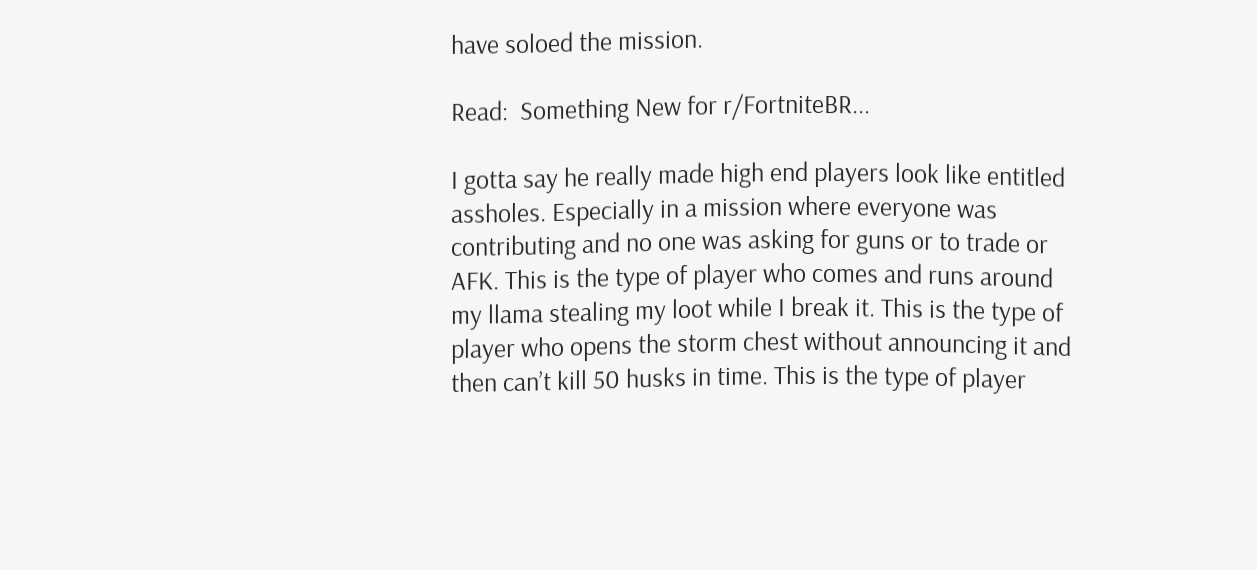have soloed the mission.

Read:  Something New for r/FortniteBR...

I gotta say he really made high end players look like entitled assholes. Especially in a mission where everyone was contributing and no one was asking for guns or to trade or AFK. This is the type of player who comes and runs around my llama stealing my loot while I break it. This is the type of player who opens the storm chest without announcing it and then can’t kill 50 husks in time. This is the type of player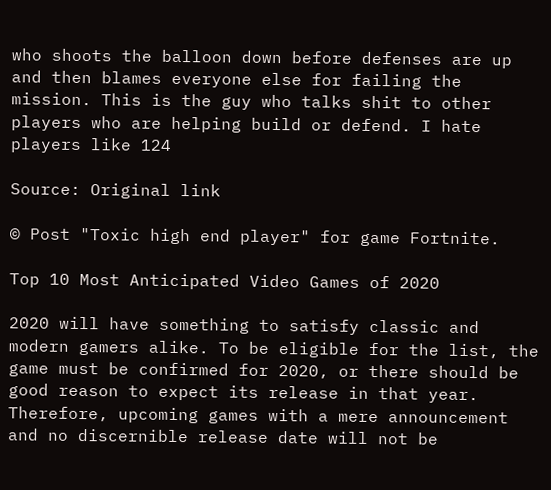who shoots the balloon down before defenses are up and then blames everyone else for failing the mission. This is the guy who talks shit to other players who are helping build or defend. I hate players like 124

Source: Original link

© Post "Toxic high end player" for game Fortnite.

Top 10 Most Anticipated Video Games of 2020

2020 will have something to satisfy classic and modern gamers alike. To be eligible for the list, the game must be confirmed for 2020, or there should be good reason to expect its release in that year. Therefore, upcoming games with a mere announcement and no discernible release date will not be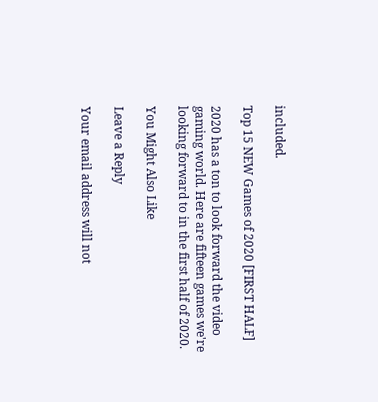included.

Top 15 NEW Games of 2020 [FIRST HALF]

2020 has a ton to look forward the video gaming world. Here are fifteen games we're looking forward to in the first half of 2020.

You Might Also Like

Leave a Reply

Your email address will not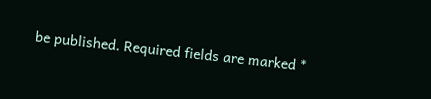be published. Required fields are marked *